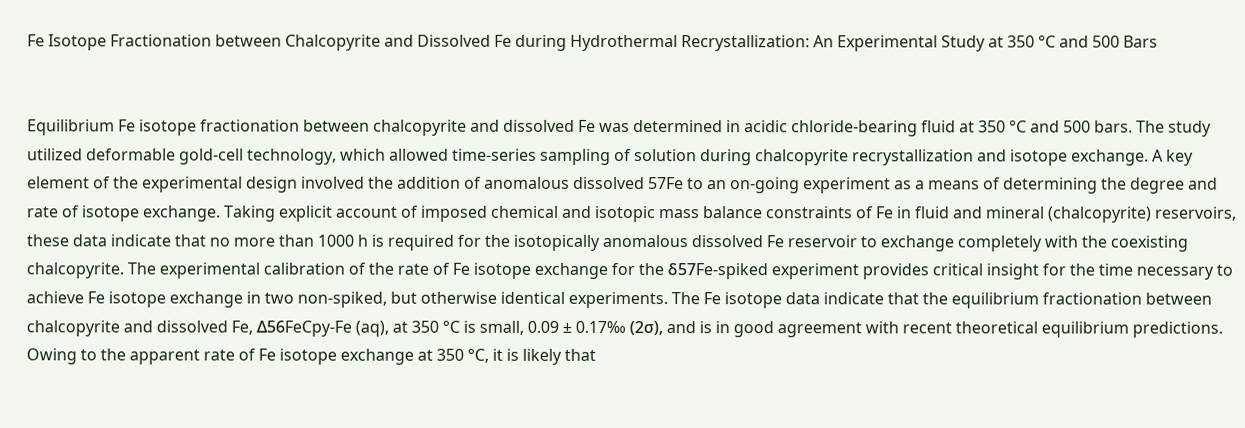Fe Isotope Fractionation between Chalcopyrite and Dissolved Fe during Hydrothermal Recrystallization: An Experimental Study at 350 °C and 500 Bars


Equilibrium Fe isotope fractionation between chalcopyrite and dissolved Fe was determined in acidic chloride-bearing fluid at 350 °C and 500 bars. The study utilized deformable gold-cell technology, which allowed time-series sampling of solution during chalcopyrite recrystallization and isotope exchange. A key element of the experimental design involved the addition of anomalous dissolved 57Fe to an on-going experiment as a means of determining the degree and rate of isotope exchange. Taking explicit account of imposed chemical and isotopic mass balance constraints of Fe in fluid and mineral (chalcopyrite) reservoirs, these data indicate that no more than 1000 h is required for the isotopically anomalous dissolved Fe reservoir to exchange completely with the coexisting chalcopyrite. The experimental calibration of the rate of Fe isotope exchange for the δ57Fe-spiked experiment provides critical insight for the time necessary to achieve Fe isotope exchange in two non-spiked, but otherwise identical experiments. The Fe isotope data indicate that the equilibrium fractionation between chalcopyrite and dissolved Fe, Δ56FeCpy-Fe (aq), at 350 °C is small, 0.09 ± 0.17‰ (2σ), and is in good agreement with recent theoretical equilibrium predictions. Owing to the apparent rate of Fe isotope exchange at 350 °C, it is likely that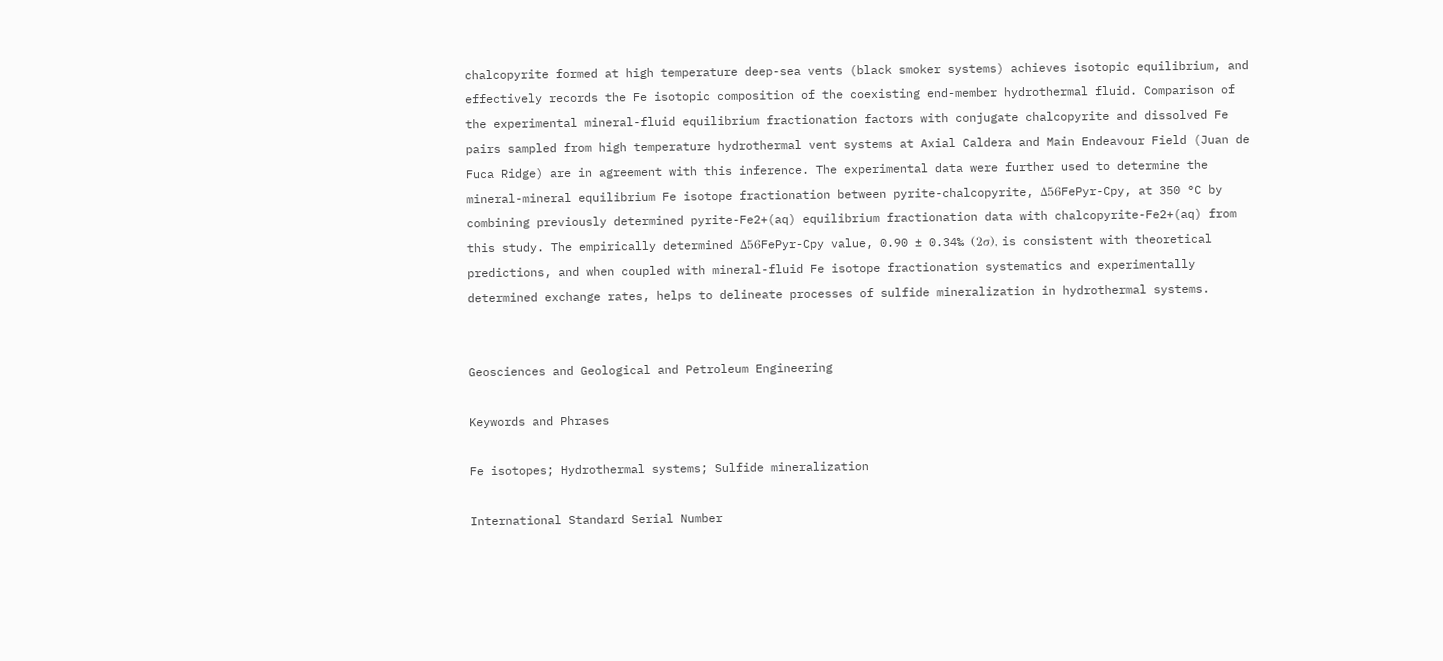chalcopyrite formed at high temperature deep-sea vents (black smoker systems) achieves isotopic equilibrium, and effectively records the Fe isotopic composition of the coexisting end-member hydrothermal fluid. Comparison of the experimental mineral-fluid equilibrium fractionation factors with conjugate chalcopyrite and dissolved Fe pairs sampled from high temperature hydrothermal vent systems at Axial Caldera and Main Endeavour Field (Juan de Fuca Ridge) are in agreement with this inference. The experimental data were further used to determine the mineral-mineral equilibrium Fe isotope fractionation between pyrite-chalcopyrite, Δ56FePyr-Cpy, at 350 °C by combining previously determined pyrite-Fe2+(aq) equilibrium fractionation data with chalcopyrite-Fe2+(aq) from this study. The empirically determined Δ56FePyr-Cpy value, 0.90 ± 0.34‰ (2σ), is consistent with theoretical predictions, and when coupled with mineral-fluid Fe isotope fractionation systematics and experimentally determined exchange rates, helps to delineate processes of sulfide mineralization in hydrothermal systems.


Geosciences and Geological and Petroleum Engineering

Keywords and Phrases

Fe isotopes; Hydrothermal systems; Sulfide mineralization

International Standard Serial Number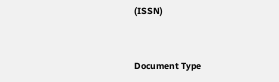(ISSN)


Document Type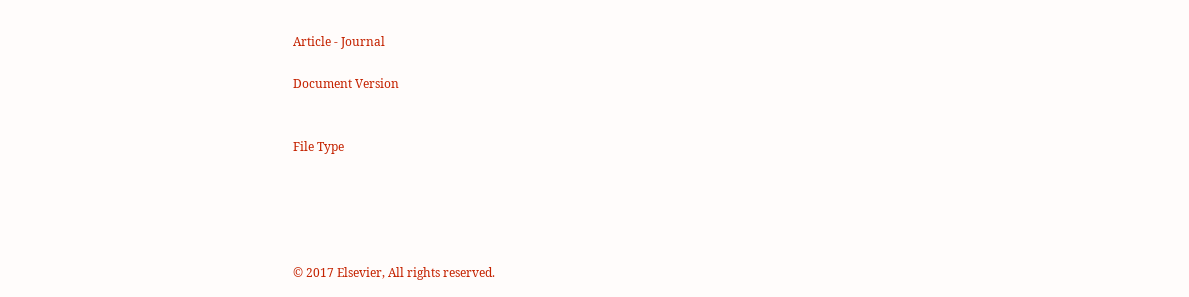Article - Journal

Document Version


File Type





© 2017 Elsevier, All rights reserved.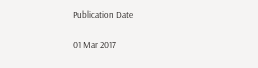Publication Date

01 Mar 2017